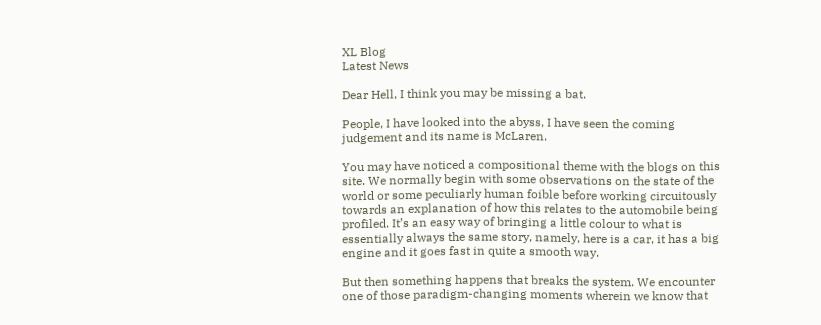XL Blog
Latest News

Dear Hell, I think you may be missing a bat.

People, I have looked into the abyss, I have seen the coming judgement and its name is McLaren.

You may have noticed a compositional theme with the blogs on this site. We normally begin with some observations on the state of the world or some peculiarly human foible before working circuitously towards an explanation of how this relates to the automobile being profiled. It’s an easy way of bringing a little colour to what is essentially always the same story, namely, here is a car, it has a big engine and it goes fast in quite a smooth way.

But then something happens that breaks the system. We encounter one of those paradigm-changing moments wherein we know that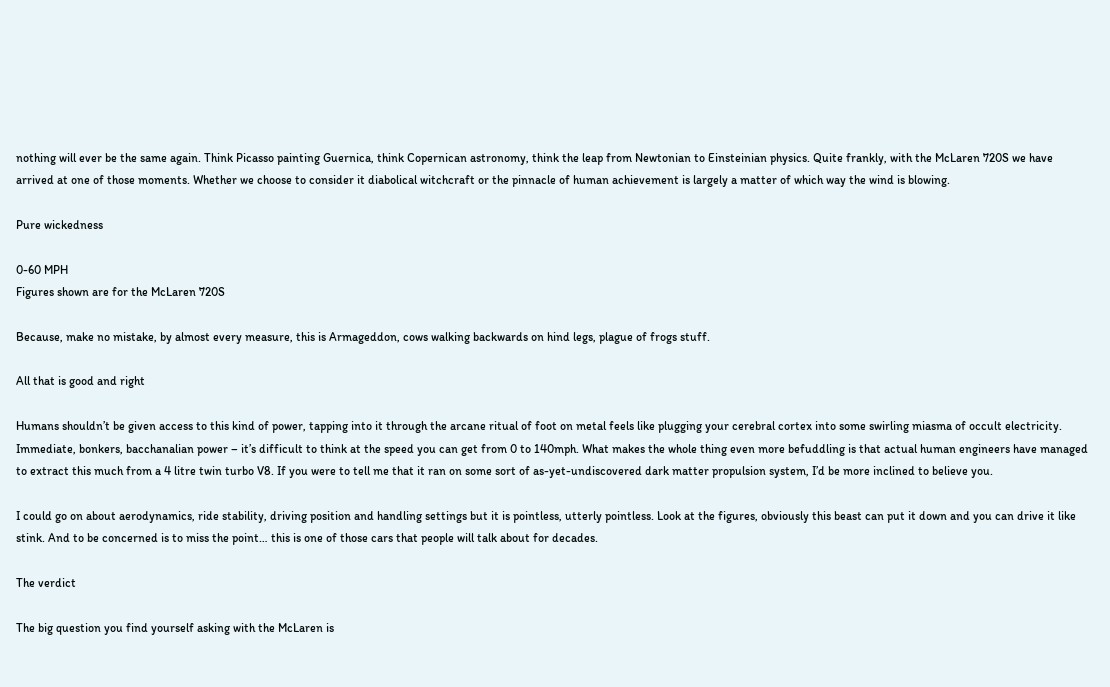nothing will ever be the same again. Think Picasso painting Guernica, think Copernican astronomy, think the leap from Newtonian to Einsteinian physics. Quite frankly, with the McLaren 720S we have arrived at one of those moments. Whether we choose to consider it diabolical witchcraft or the pinnacle of human achievement is largely a matter of which way the wind is blowing.

Pure wickedness

0-60 MPH
Figures shown are for the McLaren 720S

Because, make no mistake, by almost every measure, this is Armageddon, cows walking backwards on hind legs, plague of frogs stuff.

All that is good and right

Humans shouldn’t be given access to this kind of power, tapping into it through the arcane ritual of foot on metal feels like plugging your cerebral cortex into some swirling miasma of occult electricity. Immediate, bonkers, bacchanalian power – it’s difficult to think at the speed you can get from 0 to 140mph. What makes the whole thing even more befuddling is that actual human engineers have managed to extract this much from a 4 litre twin turbo V8. If you were to tell me that it ran on some sort of as-yet-undiscovered dark matter propulsion system, I’d be more inclined to believe you.

I could go on about aerodynamics, ride stability, driving position and handling settings but it is pointless, utterly pointless. Look at the figures, obviously this beast can put it down and you can drive it like stink. And to be concerned is to miss the point… this is one of those cars that people will talk about for decades.

The verdict

The big question you find yourself asking with the McLaren is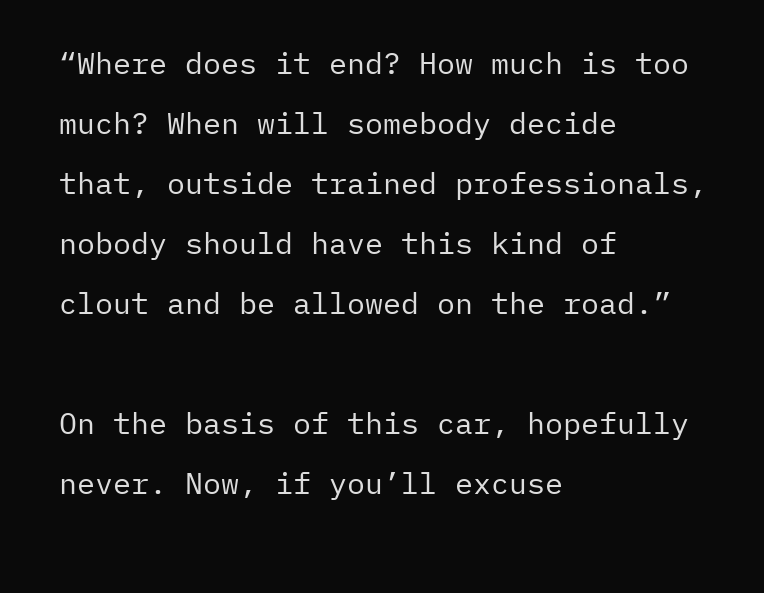“Where does it end? How much is too much? When will somebody decide that, outside trained professionals, nobody should have this kind of clout and be allowed on the road.”

On the basis of this car, hopefully never. Now, if you’ll excuse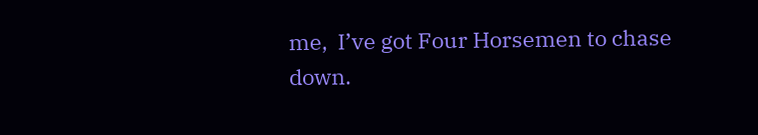me,  I’ve got Four Horsemen to chase down.